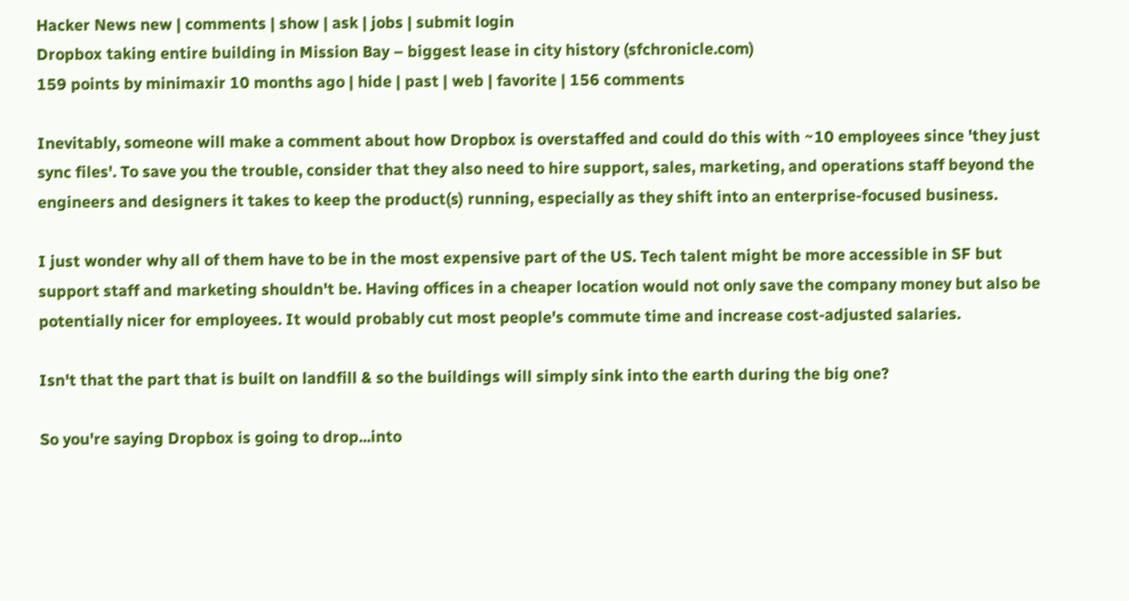Hacker News new | comments | show | ask | jobs | submit login
Dropbox taking entire building in Mission Bay – biggest lease in city history (sfchronicle.com)
159 points by minimaxir 10 months ago | hide | past | web | favorite | 156 comments

Inevitably, someone will make a comment about how Dropbox is overstaffed and could do this with ~10 employees since 'they just sync files'. To save you the trouble, consider that they also need to hire support, sales, marketing, and operations staff beyond the engineers and designers it takes to keep the product(s) running, especially as they shift into an enterprise-focused business.

I just wonder why all of them have to be in the most expensive part of the US. Tech talent might be more accessible in SF but support staff and marketing shouldn't be. Having offices in a cheaper location would not only save the company money but also be potentially nicer for employees. It would probably cut most people's commute time and increase cost-adjusted salaries.

Isn't that the part that is built on landfill & so the buildings will simply sink into the earth during the big one?

So you're saying Dropbox is going to drop...into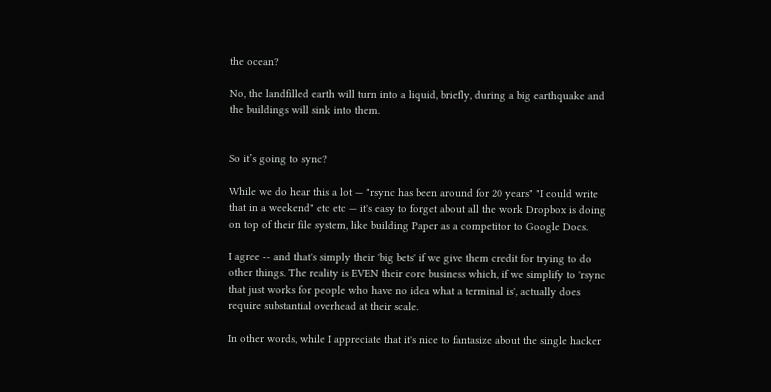the ocean?

No, the landfilled earth will turn into a liquid, briefly, during a big earthquake and the buildings will sink into them.


So it’s going to sync?

While we do hear this a lot — "rsync has been around for 20 years" "I could write that in a weekend" etc etc — it's easy to forget about all the work Dropbox is doing on top of their file system, like building Paper as a competitor to Google Docs.

I agree -- and that's simply their 'big bets' if we give them credit for trying to do other things. The reality is EVEN their core business which, if we simplify to 'rsync that just works for people who have no idea what a terminal is', actually does require substantial overhead at their scale.

In other words, while I appreciate that it's nice to fantasize about the single hacker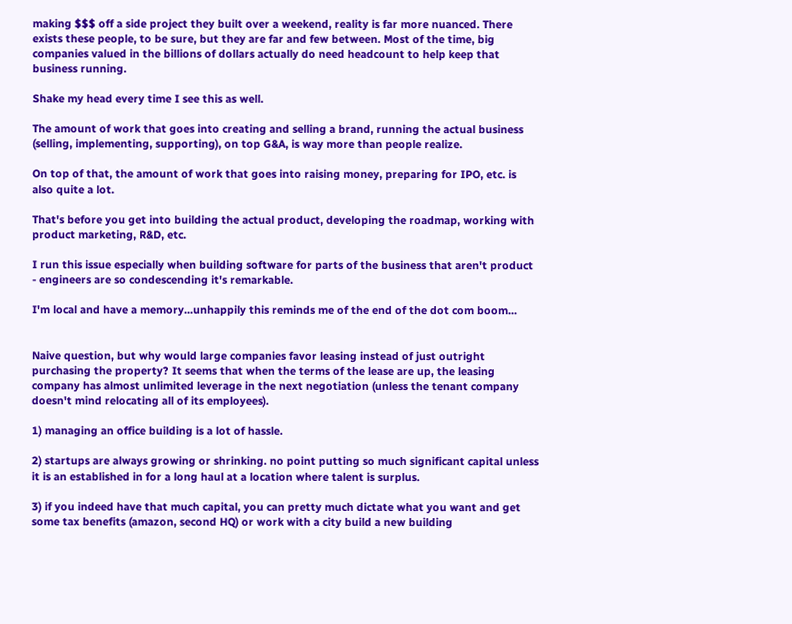making $$$ off a side project they built over a weekend, reality is far more nuanced. There exists these people, to be sure, but they are far and few between. Most of the time, big companies valued in the billions of dollars actually do need headcount to help keep that business running.

Shake my head every time I see this as well.

The amount of work that goes into creating and selling a brand, running the actual business (selling, implementing, supporting), on top G&A, is way more than people realize.

On top of that, the amount of work that goes into raising money, preparing for IPO, etc. is also quite a lot.

That's before you get into building the actual product, developing the roadmap, working with product marketing, R&D, etc.

I run this issue especially when building software for parts of the business that aren't product - engineers are so condescending it's remarkable.

I'm local and have a memory...unhappily this reminds me of the end of the dot com boom...


Naive question, but why would large companies favor leasing instead of just outright purchasing the property? It seems that when the terms of the lease are up, the leasing company has almost unlimited leverage in the next negotiation (unless the tenant company doesn't mind relocating all of its employees).

1) managing an office building is a lot of hassle.

2) startups are always growing or shrinking. no point putting so much significant capital unless it is an established in for a long haul at a location where talent is surplus.

3) if you indeed have that much capital, you can pretty much dictate what you want and get some tax benefits (amazon, second HQ) or work with a city build a new building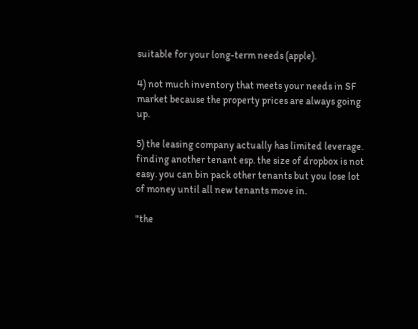suitable for your long-term needs (apple).

4) not much inventory that meets your needs in SF market because the property prices are always going up.

5) the leasing company actually has limited leverage. finding another tenant esp. the size of dropbox is not easy. you can bin pack other tenants but you lose lot of money until all new tenants move in.

"the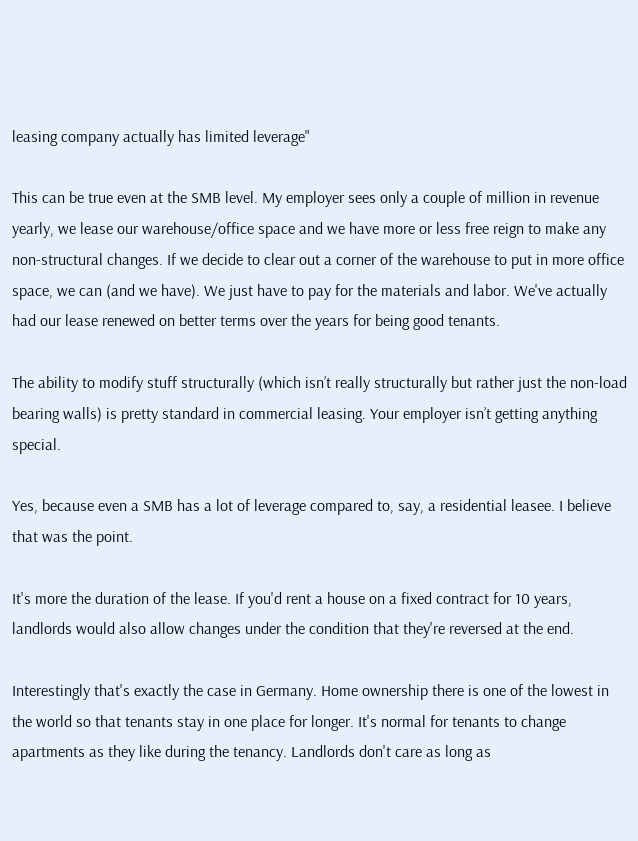leasing company actually has limited leverage"

This can be true even at the SMB level. My employer sees only a couple of million in revenue yearly, we lease our warehouse/office space and we have more or less free reign to make any non-structural changes. If we decide to clear out a corner of the warehouse to put in more office space, we can (and we have). We just have to pay for the materials and labor. We've actually had our lease renewed on better terms over the years for being good tenants.

The ability to modify stuff structurally (which isn’t really structurally but rather just the non-load bearing walls) is pretty standard in commercial leasing. Your employer isn’t getting anything special.

Yes, because even a SMB has a lot of leverage compared to, say, a residential leasee. I believe that was the point.

It's more the duration of the lease. If you'd rent a house on a fixed contract for 10 years, landlords would also allow changes under the condition that they're reversed at the end.

Interestingly that's exactly the case in Germany. Home ownership there is one of the lowest in the world so that tenants stay in one place for longer. It's normal for tenants to change apartments as they like during the tenancy. Landlords don't care as long as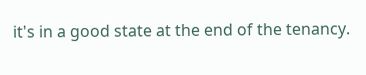it's in a good state at the end of the tenancy.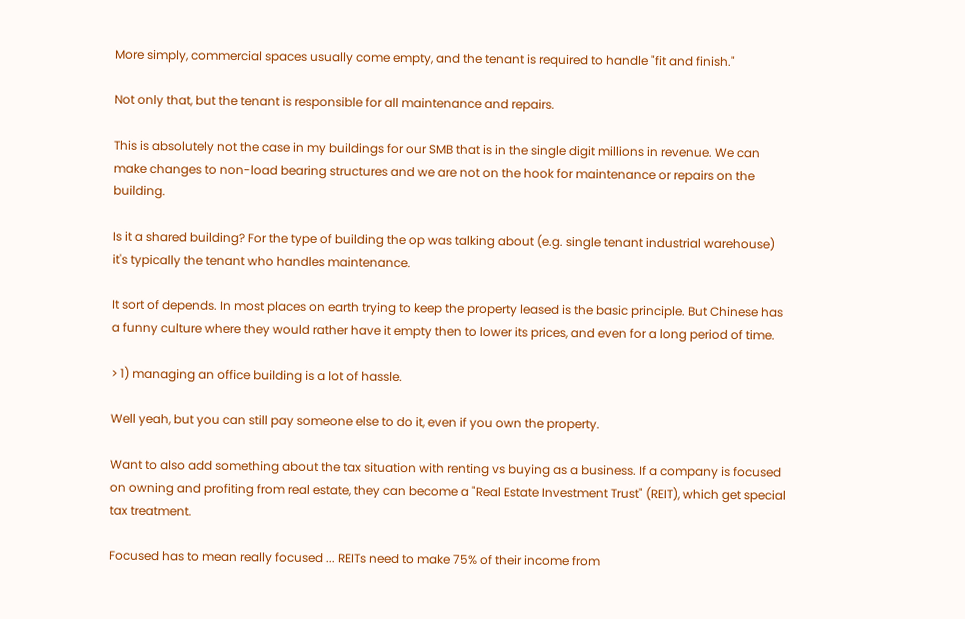More simply, commercial spaces usually come empty, and the tenant is required to handle "fit and finish."

Not only that, but the tenant is responsible for all maintenance and repairs.

This is absolutely not the case in my buildings for our SMB that is in the single digit millions in revenue. We can make changes to non-load bearing structures and we are not on the hook for maintenance or repairs on the building.

Is it a shared building? For the type of building the op was talking about (e.g. single tenant industrial warehouse) it's typically the tenant who handles maintenance.

It sort of depends. In most places on earth trying to keep the property leased is the basic principle. But Chinese has a funny culture where they would rather have it empty then to lower its prices, and even for a long period of time.

> 1) managing an office building is a lot of hassle.

Well yeah, but you can still pay someone else to do it, even if you own the property.

Want to also add something about the tax situation with renting vs buying as a business. If a company is focused on owning and profiting from real estate, they can become a "Real Estate Investment Trust" (REIT), which get special tax treatment.

Focused has to mean really focused ... REITs need to make 75% of their income from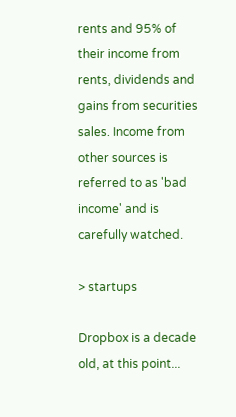rents and 95% of their income from rents, dividends and gains from securities sales. Income from other sources is referred to as 'bad income' and is carefully watched.

> startups

Dropbox is a decade old, at this point...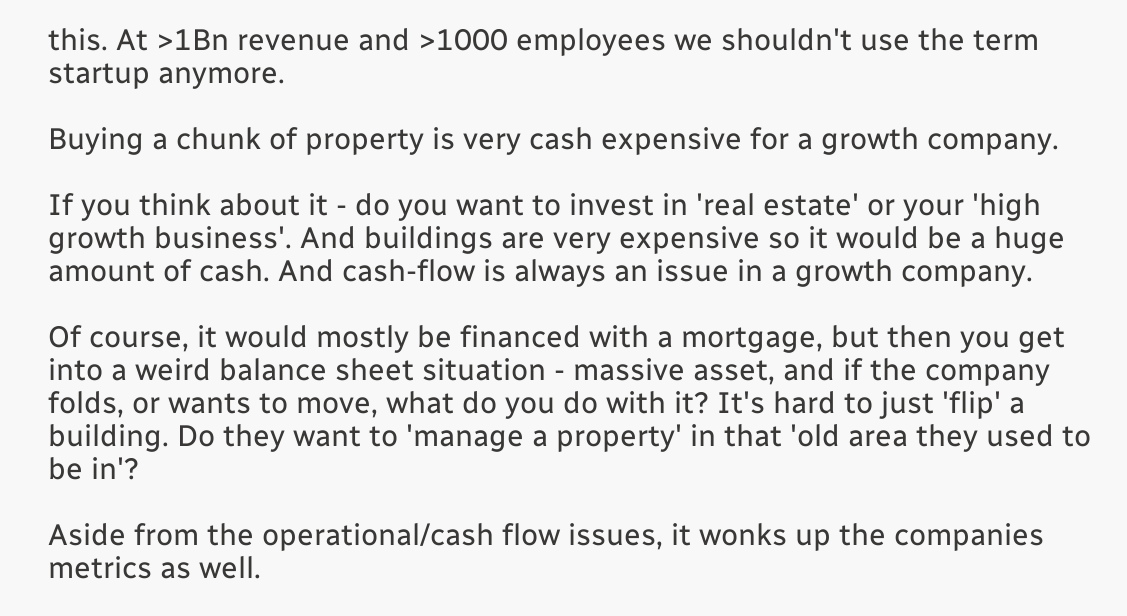this. At >1Bn revenue and >1000 employees we shouldn't use the term startup anymore.

Buying a chunk of property is very cash expensive for a growth company.

If you think about it - do you want to invest in 'real estate' or your 'high growth business'. And buildings are very expensive so it would be a huge amount of cash. And cash-flow is always an issue in a growth company.

Of course, it would mostly be financed with a mortgage, but then you get into a weird balance sheet situation - massive asset, and if the company folds, or wants to move, what do you do with it? It's hard to just 'flip' a building. Do they want to 'manage a property' in that 'old area they used to be in'?

Aside from the operational/cash flow issues, it wonks up the companies metrics as well.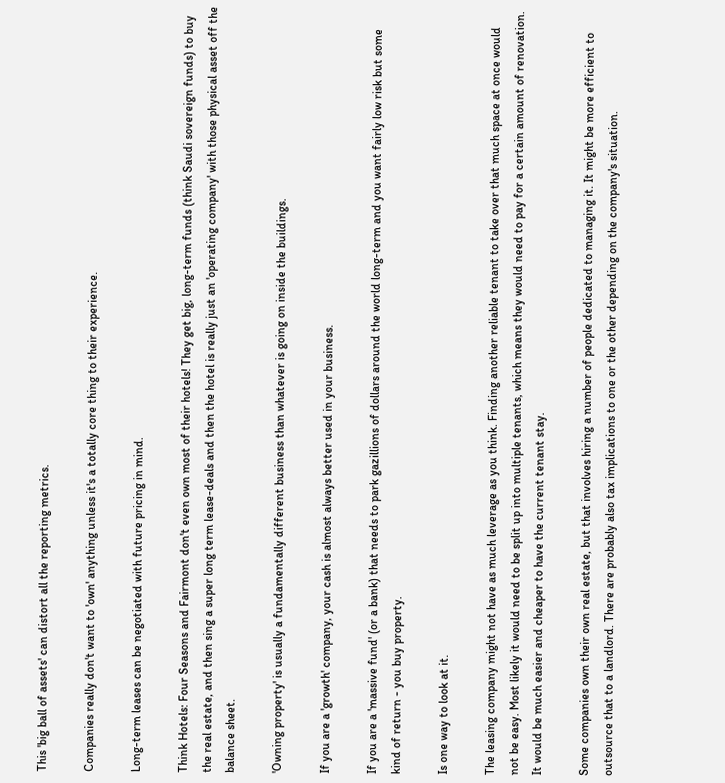This 'big ball of assets' can distort all the reporting metrics.

Companies really don't want to 'own' anything unless it's a totally core thing to their experience.

Long-term leases can be negotiated with future pricing in mind.

Think Hotels: Four Seasons and Fairmont don't even own most of their hotels! They get big, long-term funds (think Saudi sovereign funds) to buy the real estate, and then sing a super long term lease-deals and then the hotel is really just an 'operating company' with those physical asset off the balance sheet.

'Owning property' is usually a fundamentally different business than whatever is going on inside the buildings.

If you are a 'growth' company, your cash is almost always better used in your business.

If you are a 'massive fund' (or a bank) that needs to park gazillions of dollars around the world long-term and you want fairly low risk but some kind of return - you buy property.

Is one way to look at it.

The leasing company might not have as much leverage as you think. Finding another reliable tenant to take over that much space at once would not be easy. Most likely it would need to be split up into multiple tenants, which means they would need to pay for a certain amount of renovation. It would be much easier and cheaper to have the current tenant stay.

Some companies own their own real estate, but that involves hiring a number of people dedicated to managing it. It might be more efficient to outsource that to a landlord. There are probably also tax implications to one or the other depending on the company's situation.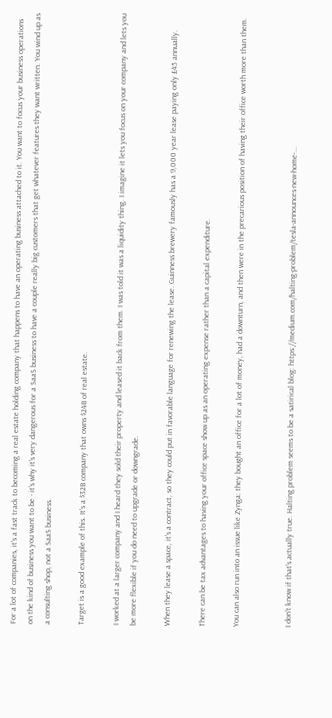For a lot of companies, it's a fast track to becoming a real estate holding company that happens to have an operating business attached to it. You want to focus your business operations on the kind of business you want to be - it's why it's very dangerous for a SaaS business to have a couple really big customers that get whatever features they want written. You wind up as a consulting shop, not a SaaS business.

Target is a good example of this. It's a $32B company that owns $24B of real estate.

I worked at a larger company and I heard they sold their property and leased it back from them. I was told it was a liquidity thing. I imagine it lets you focus on your company and lets you be more flexible if you do need to upgrade or downgrade.

When they lease a space, it's a contract, so they could put in favorable language for renewing the lease. Guinness brewery famously has a 9,000 year lease paying only £45 annually.

There can be tax advantages to having your office space show up as an operating expense rather than a capital expenditure.

You can also run into an issue like Zynga: they bought an office for a lot of money, had a downturn, and then were in the precarious position of having their office worth more than them.


I don't know if that's actually true. Halting problem seems to be a satirical blog: https://medium.com/halting-problem/tesla-announces-new-home-...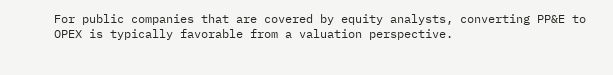For public companies that are covered by equity analysts, converting PP&E to OPEX is typically favorable from a valuation perspective.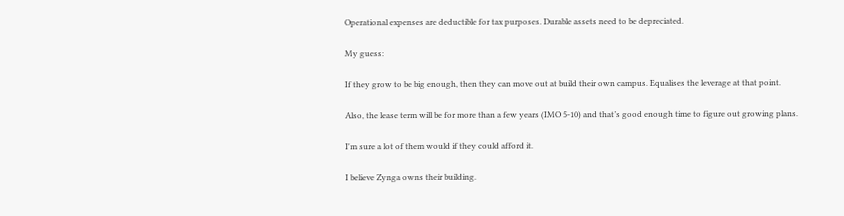Operational expenses are deductible for tax purposes. Durable assets need to be depreciated.

My guess:

If they grow to be big enough, then they can move out at build their own campus. Equalises the leverage at that point.

Also, the lease term will be for more than a few years (IMO 5-10) and that’s good enough time to figure out growing plans.

I'm sure a lot of them would if they could afford it.

I believe Zynga owns their building.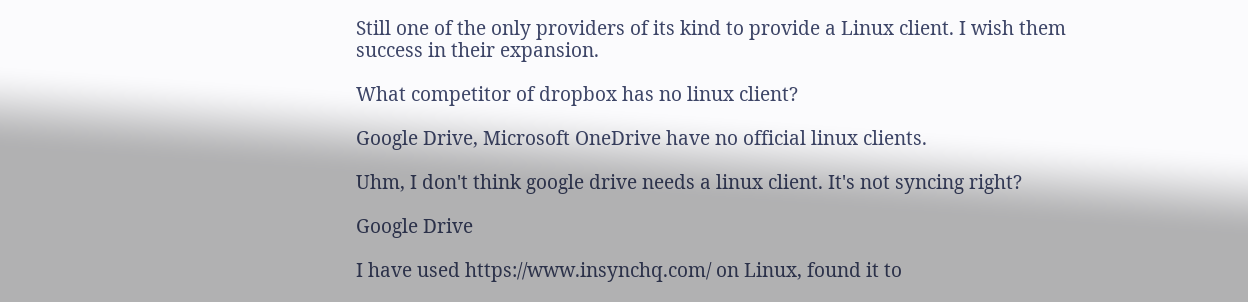Still one of the only providers of its kind to provide a Linux client. I wish them success in their expansion.

What competitor of dropbox has no linux client?

Google Drive, Microsoft OneDrive have no official linux clients.

Uhm, I don't think google drive needs a linux client. It's not syncing right?

Google Drive

I have used https://www.insynchq.com/ on Linux, found it to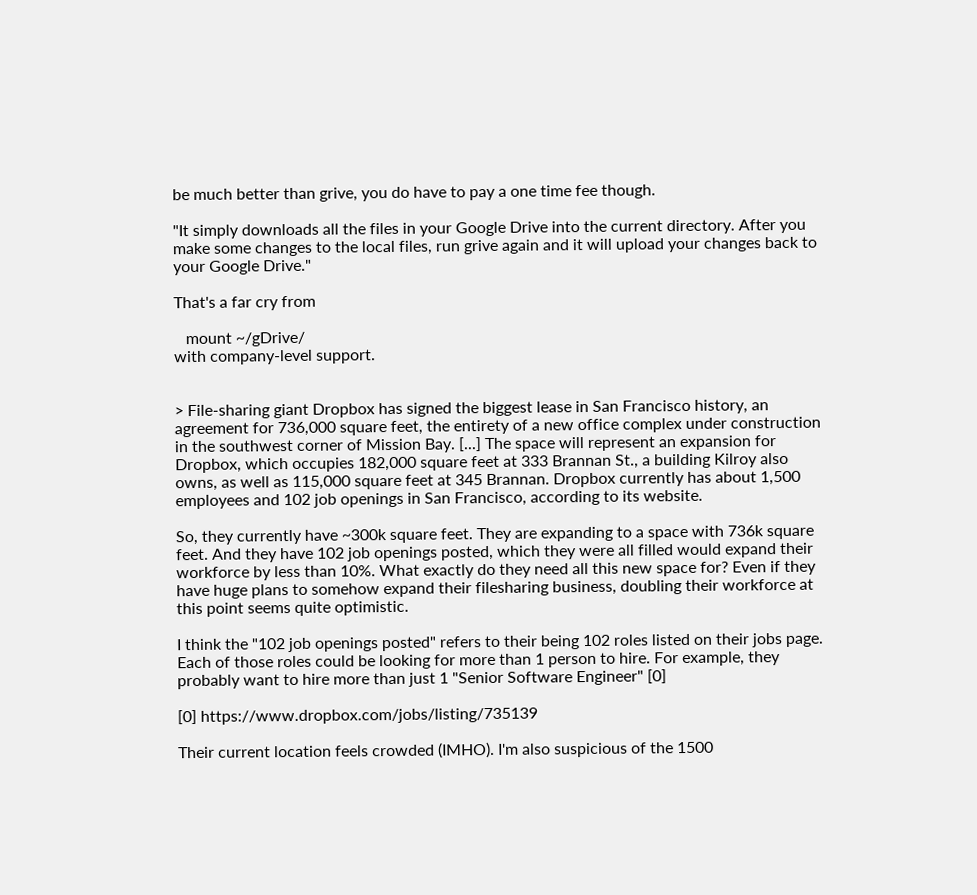be much better than grive, you do have to pay a one time fee though.

"It simply downloads all the files in your Google Drive into the current directory. After you make some changes to the local files, run grive again and it will upload your changes back to your Google Drive."

That's a far cry from

   mount ~/gDrive/
with company-level support.


> File-sharing giant Dropbox has signed the biggest lease in San Francisco history, an agreement for 736,000 square feet, the entirety of a new office complex under construction in the southwest corner of Mission Bay. [...] The space will represent an expansion for Dropbox, which occupies 182,000 square feet at 333 Brannan St., a building Kilroy also owns, as well as 115,000 square feet at 345 Brannan. Dropbox currently has about 1,500 employees and 102 job openings in San Francisco, according to its website.

So, they currently have ~300k square feet. They are expanding to a space with 736k square feet. And they have 102 job openings posted, which they were all filled would expand their workforce by less than 10%. What exactly do they need all this new space for? Even if they have huge plans to somehow expand their filesharing business, doubling their workforce at this point seems quite optimistic.

I think the "102 job openings posted" refers to their being 102 roles listed on their jobs page. Each of those roles could be looking for more than 1 person to hire. For example, they probably want to hire more than just 1 "Senior Software Engineer" [0]

[0] https://www.dropbox.com/jobs/listing/735139

Their current location feels crowded (IMHO). I'm also suspicious of the 1500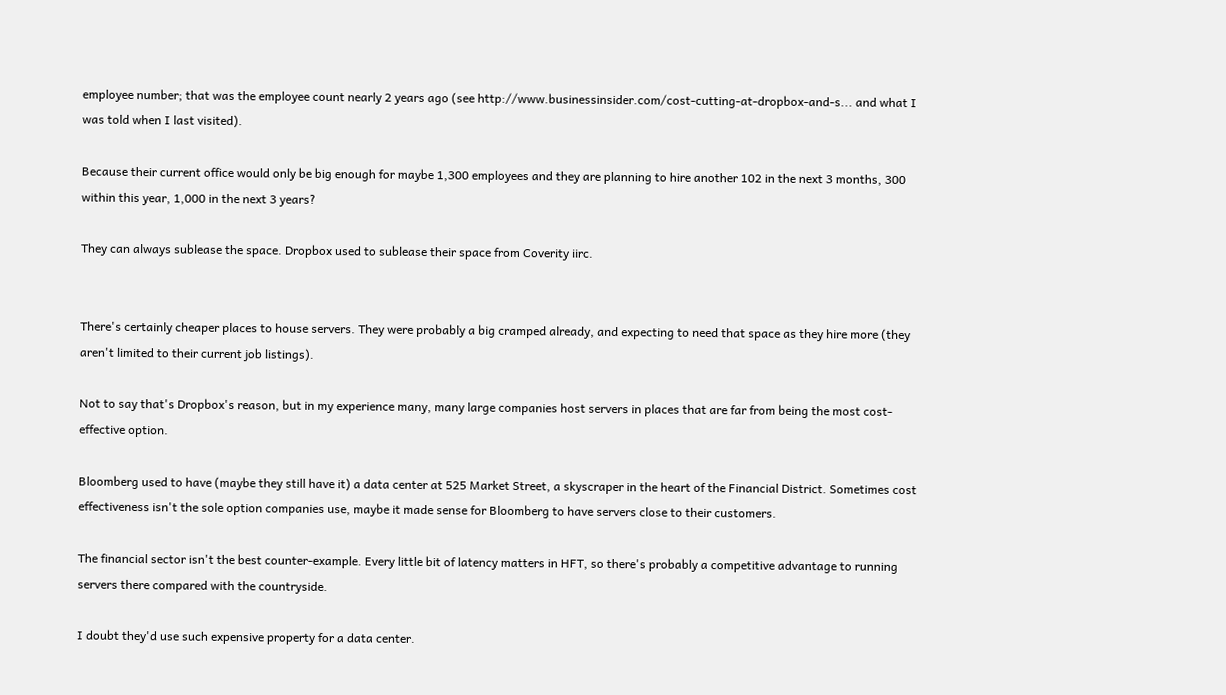employee number; that was the employee count nearly 2 years ago (see http://www.businessinsider.com/cost-cutting-at-dropbox-and-s... and what I was told when I last visited).

Because their current office would only be big enough for maybe 1,300 employees and they are planning to hire another 102 in the next 3 months, 300 within this year, 1,000 in the next 3 years?

They can always sublease the space. Dropbox used to sublease their space from Coverity iirc.


There's certainly cheaper places to house servers. They were probably a big cramped already, and expecting to need that space as they hire more (they aren't limited to their current job listings).

Not to say that's Dropbox's reason, but in my experience many, many large companies host servers in places that are far from being the most cost-effective option.

Bloomberg used to have (maybe they still have it) a data center at 525 Market Street, a skyscraper in the heart of the Financial District. Sometimes cost effectiveness isn't the sole option companies use, maybe it made sense for Bloomberg to have servers close to their customers.

The financial sector isn't the best counter-example. Every little bit of latency matters in HFT, so there's probably a competitive advantage to running servers there compared with the countryside.

I doubt they'd use such expensive property for a data center.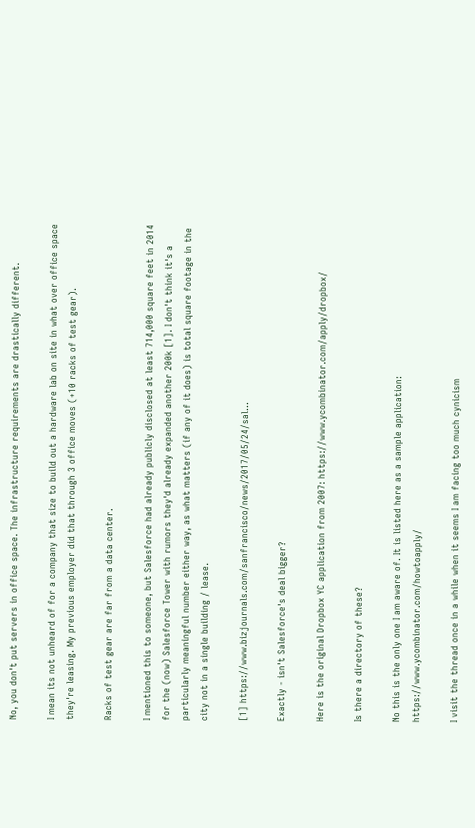No, you don't put servers in office space. The infrastructure requirements are drastically different.

I mean its not unheard of for a company that size to build out a hardware lab on site in what over office space they're leasing. My previous employer did that through 3 office moves (+10 racks of test gear).

Racks of test gear are far from a data center.

I mentioned this to someone, but Salesforce had already publicly disclosed at least 714,000 square feet in 2014 for the (now) Salesforce Tower with rumors they'd already expanded another 200k [1]. I don't think it's a particularly meaningful number either way, as what matters (if any of it does) is total square footage in the city not in a single building / lease.

[1] https://www.bizjournals.com/sanfrancisco/news/2017/05/24/sal...

Exactly - isn't Salesforce's deal bigger?

Here is the original Dropbox YC application from 2007: https://www.ycombinator.com/apply/dropbox/

Is there a directory of these?

No this is the only one I am aware of. It is listed here as a sample application: https://www.ycombinator.com/howtoapply/

I visit the thread once in a while when it seems I am facing too much cynicism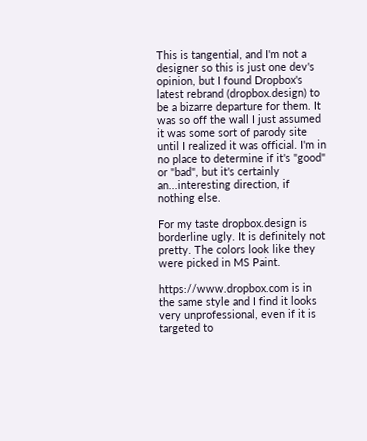This is tangential, and I'm not a designer so this is just one dev's opinion, but I found Dropbox's latest rebrand (dropbox.design) to be a bizarre departure for them. It was so off the wall I just assumed it was some sort of parody site until I realized it was official. I'm in no place to determine if it's "good" or "bad", but it's certainly an...interesting direction, if nothing else.

For my taste dropbox.design is borderline ugly. It is definitely not pretty. The colors look like they were picked in MS Paint.

https://www.dropbox.com is in the same style and I find it looks very unprofessional, even if it is targeted to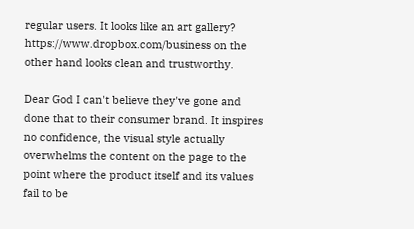regular users. It looks like an art gallery? https://www.dropbox.com/business on the other hand looks clean and trustworthy.

Dear God I can't believe they've gone and done that to their consumer brand. It inspires no confidence, the visual style actually overwhelms the content on the page to the point where the product itself and its values fail to be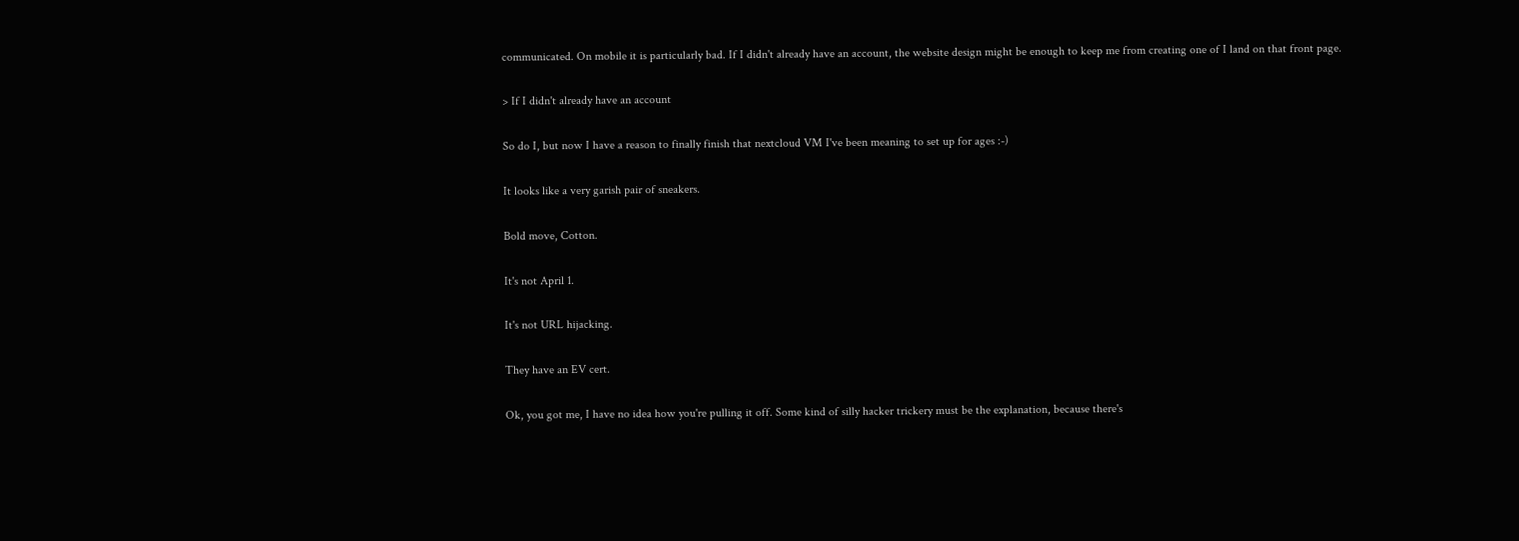communicated. On mobile it is particularly bad. If I didn't already have an account, the website design might be enough to keep me from creating one of I land on that front page.

> If I didn't already have an account

So do I, but now I have a reason to finally finish that nextcloud VM I've been meaning to set up for ages :-)

It looks like a very garish pair of sneakers.

Bold move, Cotton.

It's not April 1.

It's not URL hijacking.

They have an EV cert.

Ok, you got me, I have no idea how you're pulling it off. Some kind of silly hacker trickery must be the explanation, because there's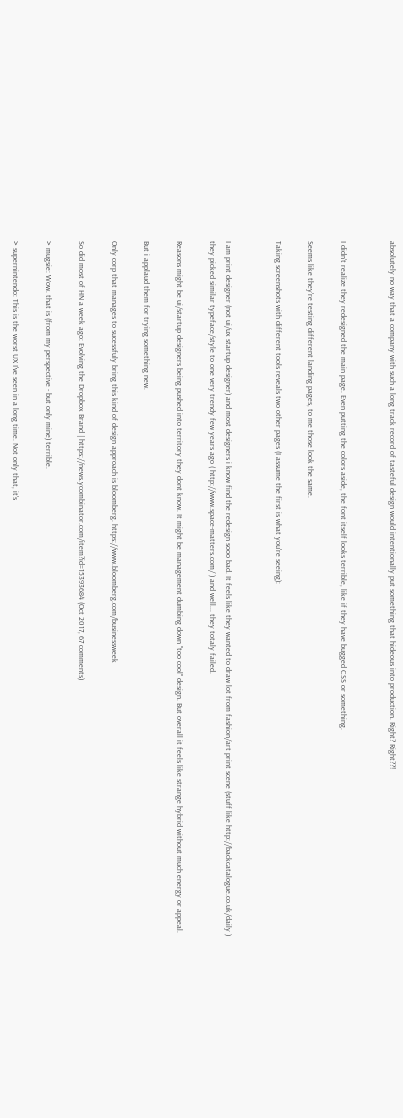absolutely no way that a company with such a long track record of tasteful design would intentionally put something that hideous into production. Right? Right??!


I didn't realize they redesigned the main page. Even putting the colors aside, the font itself looks terrible, like if they have bugged CSS or something.

Seems like they're testing different landing pages, to me those look the same.

Taking screenshots with different tools reveals two other pages (I assume the first is what you're seeing):


I am print designer (not ui/ux startup designer) and most designers i know find the redesign sooo bad. It feels like they wanted to draw lot from fashion/art print scene (stuff like http://backcatalogue.co.uk/daily ) they picked similar typeface/style to one very trendy few years ago ( http://www.space-matters.com/ ) and well... they totaly failed.

Reasons might be ui/startup designers being pushed into territory they dont know. It might be management dumbing down "too cool" design. But overall it feels like strange hybrid without much energy or appeal.

But i applaud them for trying something new.

Only corp that manages to sucessfuly bring this kind of design approach is bloomberg. https://www.bloomberg.com/businessweek

So did most of HN a week ago: Evolving the Dropbox Brand | https://news.ycombinator.com/item?id=15393684 (Oct 2017, 67 comments)

> mugsie: Wow. that is (from my perspective - but only mine) terrible.

> supernintendo: This is the worst UX I've seen in a long time. Not only that, it's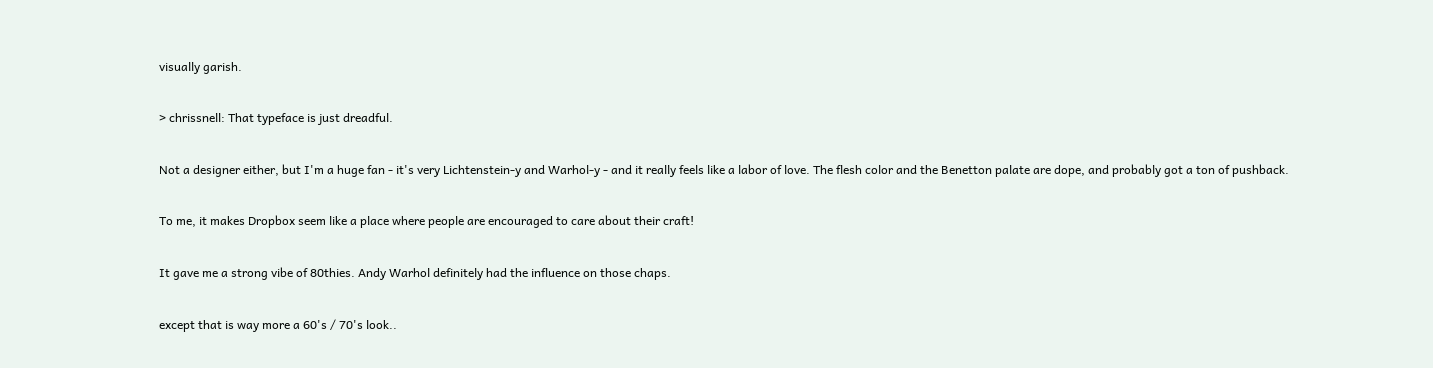visually garish.

> chrissnell: That typeface is just dreadful.

Not a designer either, but I'm a huge fan - it's very Lichtenstein-y and Warhol-y - and it really feels like a labor of love. The flesh color and the Benetton palate are dope, and probably got a ton of pushback.

To me, it makes Dropbox seem like a place where people are encouraged to care about their craft!

It gave me a strong vibe of 80thies. Andy Warhol definitely had the influence on those chaps.

except that is way more a 60's / 70's look..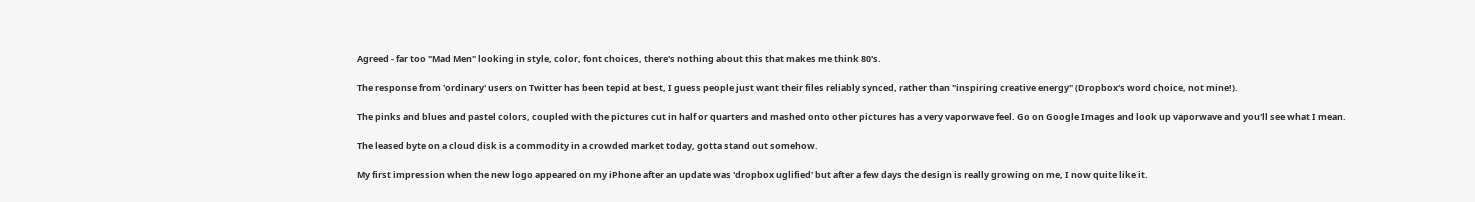Agreed - far too "Mad Men" looking in style, color, font choices, there's nothing about this that makes me think 80's.

The response from 'ordinary' users on Twitter has been tepid at best, I guess people just want their files reliably synced, rather than "inspiring creative energy" (Dropbox's word choice, not mine!).

The pinks and blues and pastel colors, coupled with the pictures cut in half or quarters and mashed onto other pictures has a very vaporwave feel. Go on Google Images and look up vaporwave and you'll see what I mean.

The leased byte on a cloud disk is a commodity in a crowded market today, gotta stand out somehow.

My first impression when the new logo appeared on my iPhone after an update was 'dropbox uglified' but after a few days the design is really growing on me, I now quite like it.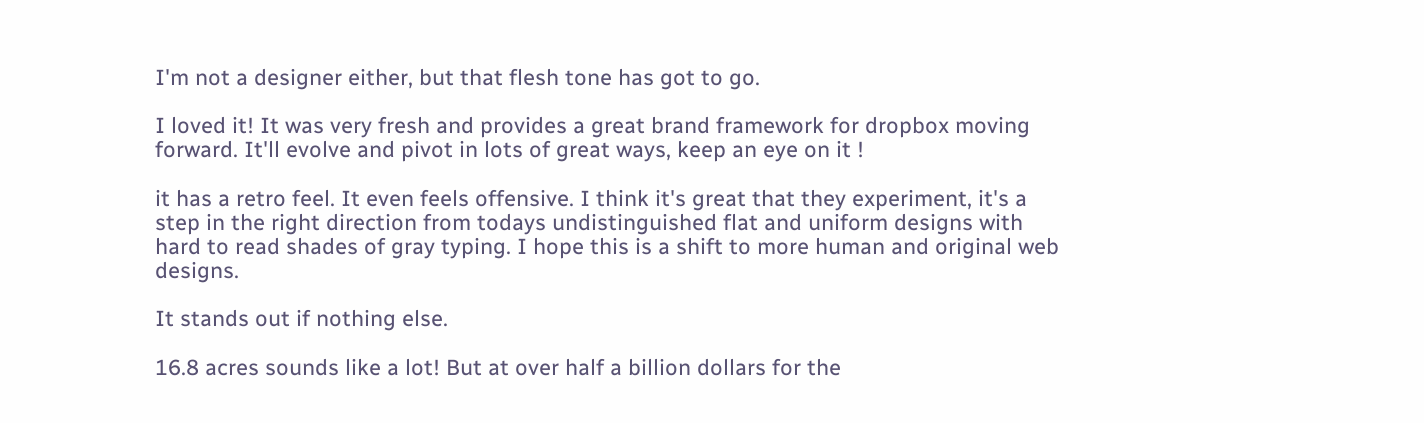I'm not a designer either, but that flesh tone has got to go.

I loved it! It was very fresh and provides a great brand framework for dropbox moving forward. It'll evolve and pivot in lots of great ways, keep an eye on it !

it has a retro feel. It even feels offensive. I think it's great that they experiment, it's a step in the right direction from todays undistinguished flat and uniform designs with hard to read shades of gray typing. I hope this is a shift to more human and original web designs.

It stands out if nothing else.

16.8 acres sounds like a lot! But at over half a billion dollars for the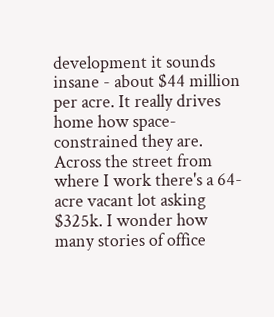development it sounds insane - about $44 million per acre. It really drives home how space-constrained they are. Across the street from where I work there's a 64-acre vacant lot asking $325k. I wonder how many stories of office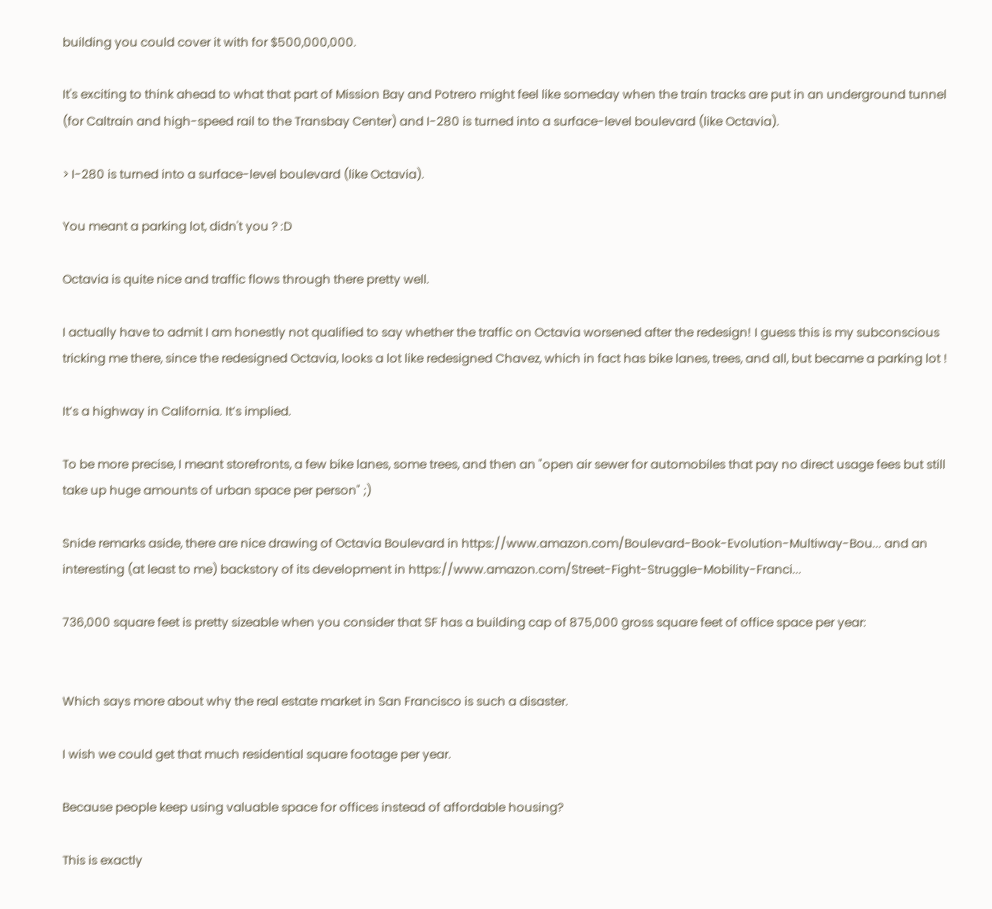building you could cover it with for $500,000,000.

It's exciting to think ahead to what that part of Mission Bay and Potrero might feel like someday when the train tracks are put in an underground tunnel (for Caltrain and high-speed rail to the Transbay Center) and I-280 is turned into a surface-level boulevard (like Octavia).

> I-280 is turned into a surface-level boulevard (like Octavia).

You meant a parking lot, didn't you ? :D

Octavia is quite nice and traffic flows through there pretty well.

I actually have to admit I am honestly not qualified to say whether the traffic on Octavia worsened after the redesign! I guess this is my subconscious tricking me there, since the redesigned Octavia, looks a lot like redesigned Chavez, which in fact has bike lanes, trees, and all, but became a parking lot !

It’s a highway in California. It’s implied.

To be more precise, I meant storefronts, a few bike lanes, some trees, and then an "open air sewer for automobiles that pay no direct usage fees but still take up huge amounts of urban space per person" ;)

Snide remarks aside, there are nice drawing of Octavia Boulevard in https://www.amazon.com/Boulevard-Book-Evolution-Multiway-Bou... and an interesting (at least to me) backstory of its development in https://www.amazon.com/Street-Fight-Struggle-Mobility-Franci...

736,000 square feet is pretty sizeable when you consider that SF has a building cap of 875,000 gross square feet of office space per year:


Which says more about why the real estate market in San Francisco is such a disaster.

I wish we could get that much residential square footage per year.

Because people keep using valuable space for offices instead of affordable housing?

This is exactly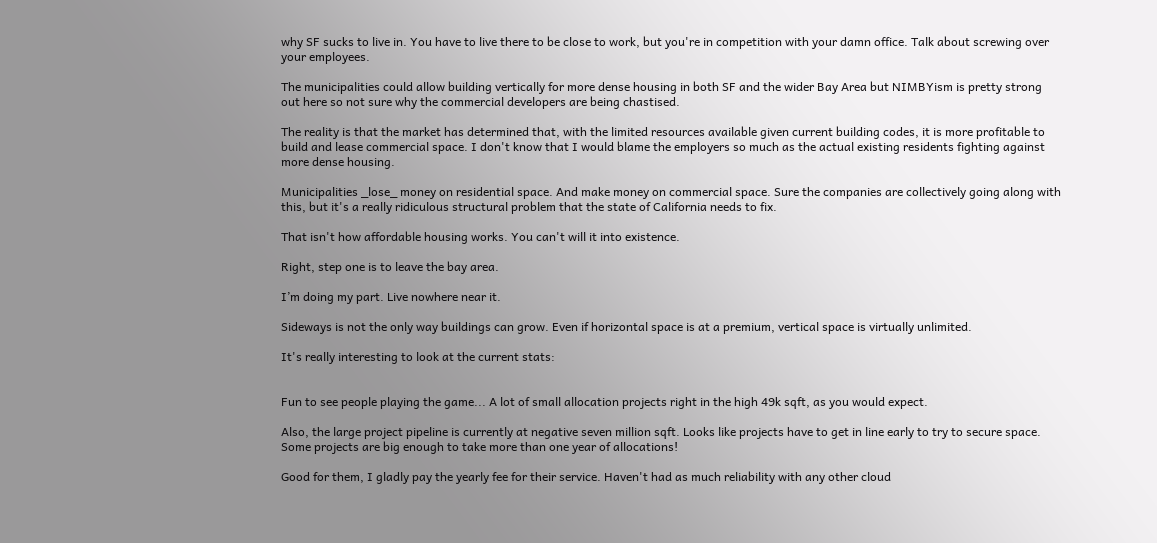why SF sucks to live in. You have to live there to be close to work, but you're in competition with your damn office. Talk about screwing over your employees.

The municipalities could allow building vertically for more dense housing in both SF and the wider Bay Area but NIMBYism is pretty strong out here so not sure why the commercial developers are being chastised.

The reality is that the market has determined that, with the limited resources available given current building codes, it is more profitable to build and lease commercial space. I don't know that I would blame the employers so much as the actual existing residents fighting against more dense housing.

Municipalities _lose_ money on residential space. And make money on commercial space. Sure the companies are collectively going along with this, but it's a really ridiculous structural problem that the state of California needs to fix.

That isn't how affordable housing works. You can't will it into existence.

Right, step one is to leave the bay area.

I’m doing my part. Live nowhere near it.

Sideways is not the only way buildings can grow. Even if horizontal space is at a premium, vertical space is virtually unlimited.

It's really interesting to look at the current stats:


Fun to see people playing the game... A lot of small allocation projects right in the high 49k sqft, as you would expect.

Also, the large project pipeline is currently at negative seven million sqft. Looks like projects have to get in line early to try to secure space. Some projects are big enough to take more than one year of allocations!

Good for them, I gladly pay the yearly fee for their service. Haven't had as much reliability with any other cloud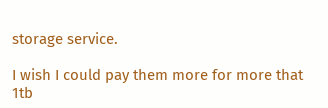storage service.

I wish I could pay them more for more that 1tb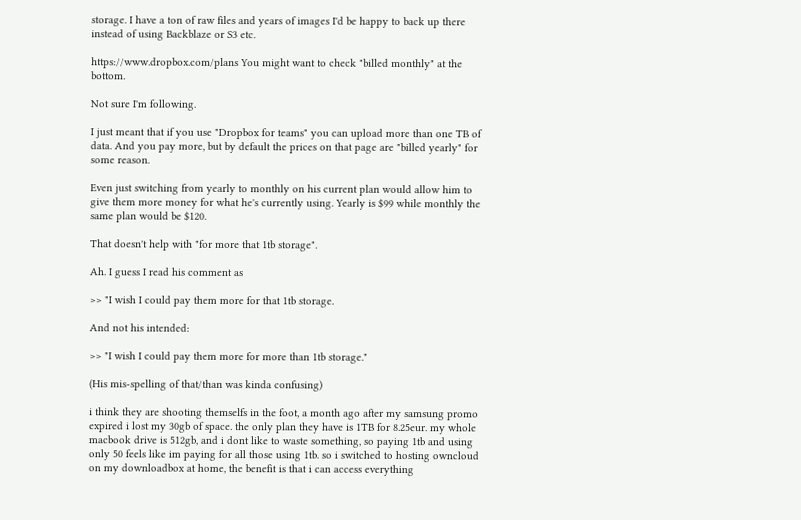storage. I have a ton of raw files and years of images I'd be happy to back up there instead of using Backblaze or S3 etc.

https://www.dropbox.com/plans You might want to check "billed monthly" at the bottom.

Not sure I'm following.

I just meant that if you use "Dropbox for teams" you can upload more than one TB of data. And you pay more, but by default the prices on that page are "billed yearly" for some reason.

Even just switching from yearly to monthly on his current plan would allow him to give them more money for what he's currently using. Yearly is $99 while monthly the same plan would be $120.

That doesn't help with "for more that 1tb storage".

Ah. I guess I read his comment as

>> "I wish I could pay them more for that 1tb storage.

And not his intended:

>> "I wish I could pay them more for more than 1tb storage."

(His mis-spelling of that/than was kinda confusing)

i think they are shooting themselfs in the foot, a month ago after my samsung promo expired i lost my 30gb of space. the only plan they have is 1TB for 8.25eur. my whole macbook drive is 512gb, and i dont like to waste something, so paying 1tb and using only 50 feels like im paying for all those using 1tb. so i switched to hosting owncloud on my downloadbox at home, the benefit is that i can access everything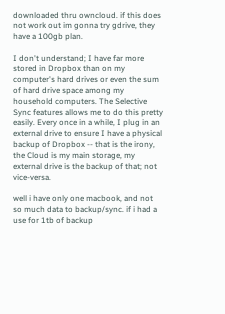downloaded thru owncloud. if this does not work out im gonna try gdrive, they have a 100gb plan.

I don't understand; I have far more stored in Dropbox than on my computer's hard drives or even the sum of hard drive space among my household computers. The Selective Sync features allows me to do this pretty easily. Every once in a while, I plug in an external drive to ensure I have a physical backup of Dropbox -- that is the irony, the Cloud is my main storage, my external drive is the backup of that; not vice-versa.

well i have only one macbook, and not so much data to backup/sync. if i had a use for 1tb of backup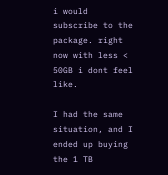i would subscribe to the package. right now with less < 50GB i dont feel like.

I had the same situation, and I ended up buying the 1 TB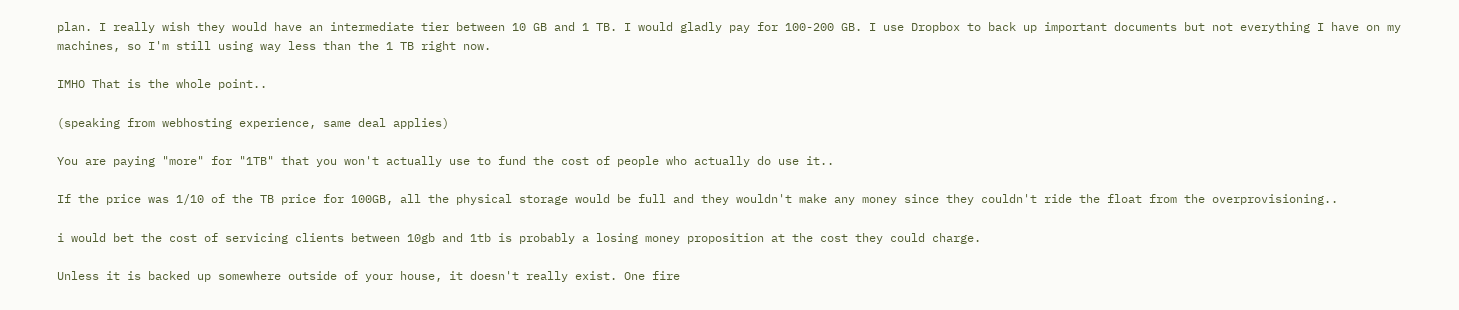plan. I really wish they would have an intermediate tier between 10 GB and 1 TB. I would gladly pay for 100-200 GB. I use Dropbox to back up important documents but not everything I have on my machines, so I'm still using way less than the 1 TB right now.

IMHO That is the whole point..

(speaking from webhosting experience, same deal applies)

You are paying "more" for "1TB" that you won't actually use to fund the cost of people who actually do use it..

If the price was 1/10 of the TB price for 100GB, all the physical storage would be full and they wouldn't make any money since they couldn't ride the float from the overprovisioning..

i would bet the cost of servicing clients between 10gb and 1tb is probably a losing money proposition at the cost they could charge.

Unless it is backed up somewhere outside of your house, it doesn't really exist. One fire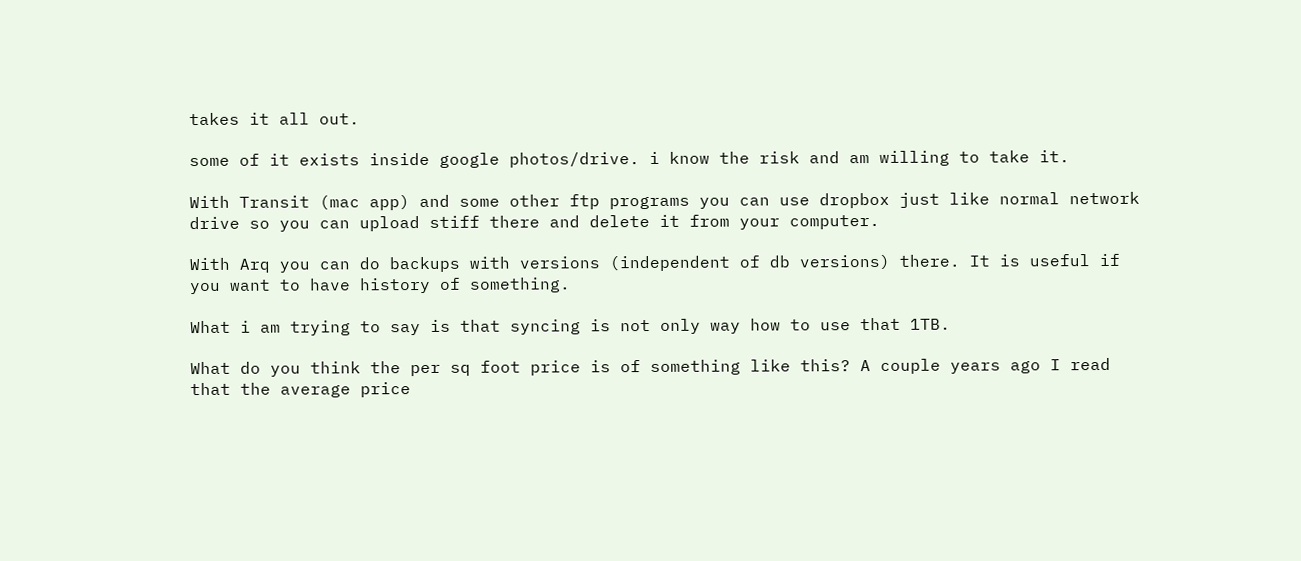takes it all out.

some of it exists inside google photos/drive. i know the risk and am willing to take it.

With Transit (mac app) and some other ftp programs you can use dropbox just like normal network drive so you can upload stiff there and delete it from your computer.

With Arq you can do backups with versions (independent of db versions) there. It is useful if you want to have history of something.

What i am trying to say is that syncing is not only way how to use that 1TB.

What do you think the per sq foot price is of something like this? A couple years ago I read that the average price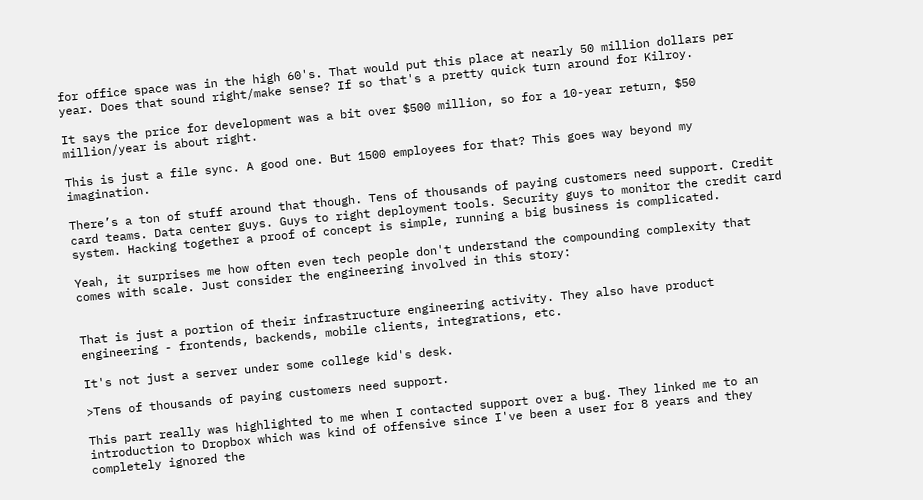for office space was in the high 60's. That would put this place at nearly 50 million dollars per year. Does that sound right/make sense? If so that's a pretty quick turn around for Kilroy.

It says the price for development was a bit over $500 million, so for a 10-year return, $50 million/year is about right.

This is just a file sync. A good one. But 1500 employees for that? This goes way beyond my imagination.

There’s a ton of stuff around that though. Tens of thousands of paying customers need support. Credit card teams. Data center guys. Guys to right deployment tools. Security guys to monitor the credit card system. Hacking together a proof of concept is simple, running a big business is complicated.

Yeah, it surprises me how often even tech people don't understand the compounding complexity that comes with scale. Just consider the engineering involved in this story:


That is just a portion of their infrastructure engineering activity. They also have product engineering - frontends, backends, mobile clients, integrations, etc.

It's not just a server under some college kid's desk.

>Tens of thousands of paying customers need support.

This part really was highlighted to me when I contacted support over a bug. They linked me to an introduction to Dropbox which was kind of offensive since I've been a user for 8 years and they completely ignored the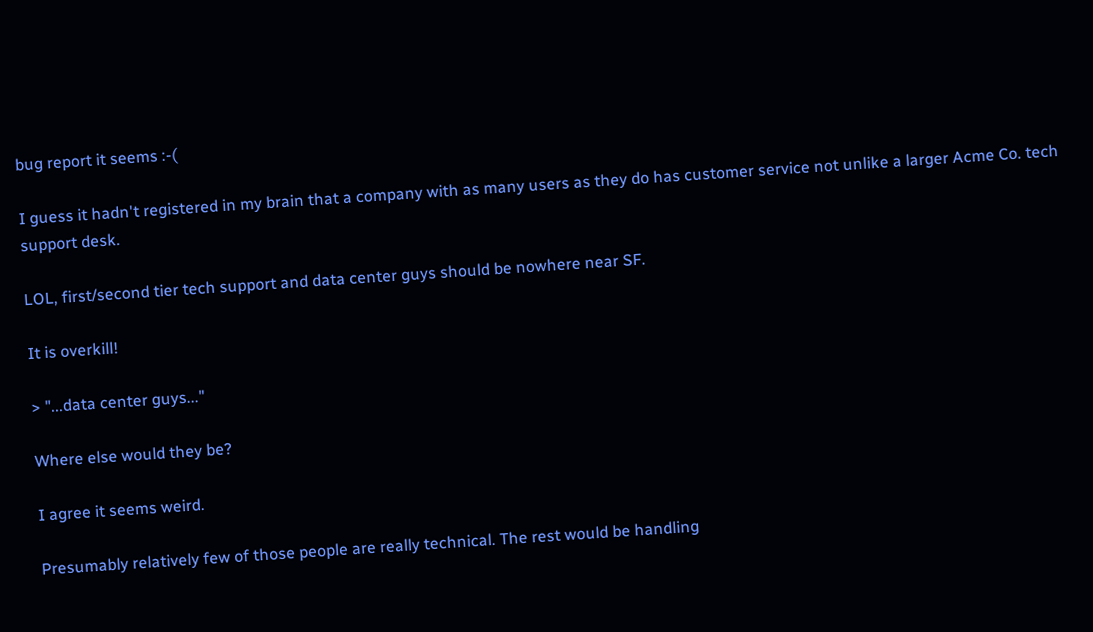bug report it seems :-(

I guess it hadn't registered in my brain that a company with as many users as they do has customer service not unlike a larger Acme Co. tech support desk.

LOL, first/second tier tech support and data center guys should be nowhere near SF.

It is overkill!

> "...data center guys..."

Where else would they be?

I agree it seems weird.

Presumably relatively few of those people are really technical. The rest would be handling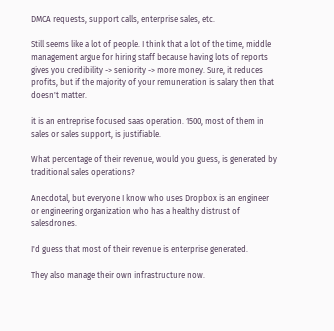DMCA requests, support calls, enterprise sales, etc.

Still seems like a lot of people. I think that a lot of the time, middle management argue for hiring staff because having lots of reports gives you credibility -> seniority -> more money. Sure, it reduces profits, but if the majority of your remuneration is salary then that doesn't matter.

it is an entreprise focused saas operation. 1500, most of them in sales or sales support, is justifiable.

What percentage of their revenue, would you guess, is generated by traditional sales operations?

Anecdotal, but everyone I know who uses Dropbox is an engineer or engineering organization who has a healthy distrust of salesdrones.

I'd guess that most of their revenue is enterprise generated.

They also manage their own infrastructure now.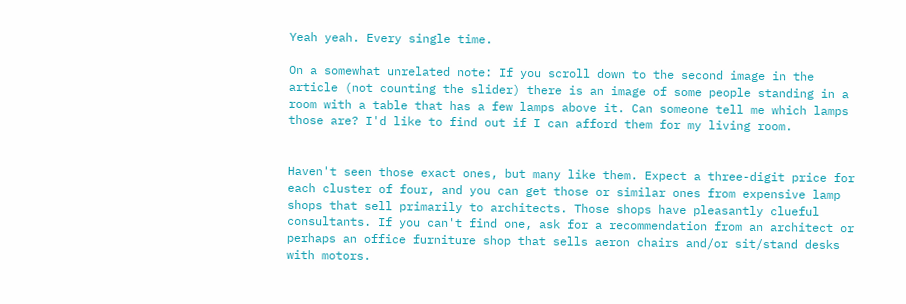Yeah yeah. Every single time.

On a somewhat unrelated note: If you scroll down to the second image in the article (not counting the slider) there is an image of some people standing in a room with a table that has a few lamps above it. Can someone tell me which lamps those are? I'd like to find out if I can afford them for my living room.


Haven't seen those exact ones, but many like them. Expect a three-digit price for each cluster of four, and you can get those or similar ones from expensive lamp shops that sell primarily to architects. Those shops have pleasantly clueful consultants. If you can't find one, ask for a recommendation from an architect or perhaps an office furniture shop that sells aeron chairs and/or sit/stand desks with motors.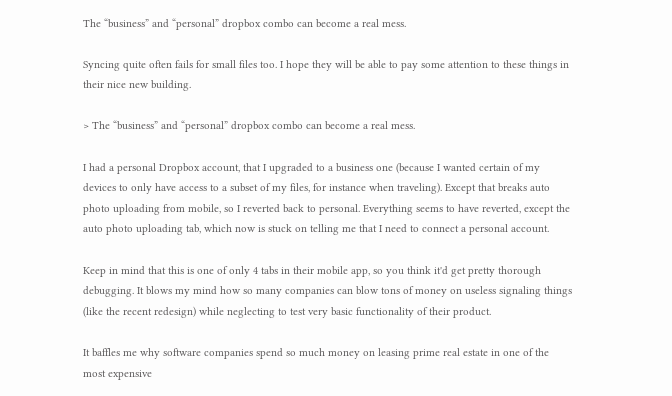The “business” and “personal” dropbox combo can become a real mess.

Syncing quite often fails for small files too. I hope they will be able to pay some attention to these things in their nice new building.

> The “business” and “personal” dropbox combo can become a real mess.

I had a personal Dropbox account, that I upgraded to a business one (because I wanted certain of my devices to only have access to a subset of my files, for instance when traveling). Except that breaks auto photo uploading from mobile, so I reverted back to personal. Everything seems to have reverted, except the auto photo uploading tab, which now is stuck on telling me that I need to connect a personal account.

Keep in mind that this is one of only 4 tabs in their mobile app, so you think it'd get pretty thorough debugging. It blows my mind how so many companies can blow tons of money on useless signaling things (like the recent redesign) while neglecting to test very basic functionality of their product.

It baffles me why software companies spend so much money on leasing prime real estate in one of the most expensive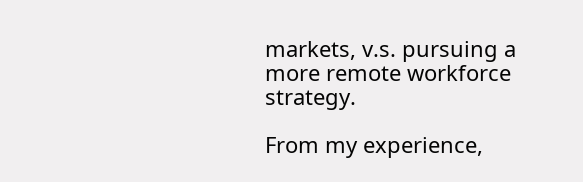markets, v.s. pursuing a more remote workforce strategy.

From my experience,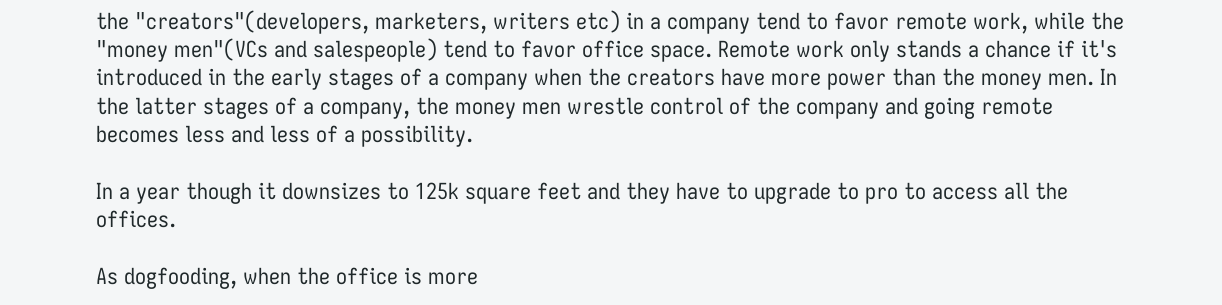the "creators"(developers, marketers, writers etc) in a company tend to favor remote work, while the "money men"(VCs and salespeople) tend to favor office space. Remote work only stands a chance if it's introduced in the early stages of a company when the creators have more power than the money men. In the latter stages of a company, the money men wrestle control of the company and going remote becomes less and less of a possibility.

In a year though it downsizes to 125k square feet and they have to upgrade to pro to access all the offices.

As dogfooding, when the office is more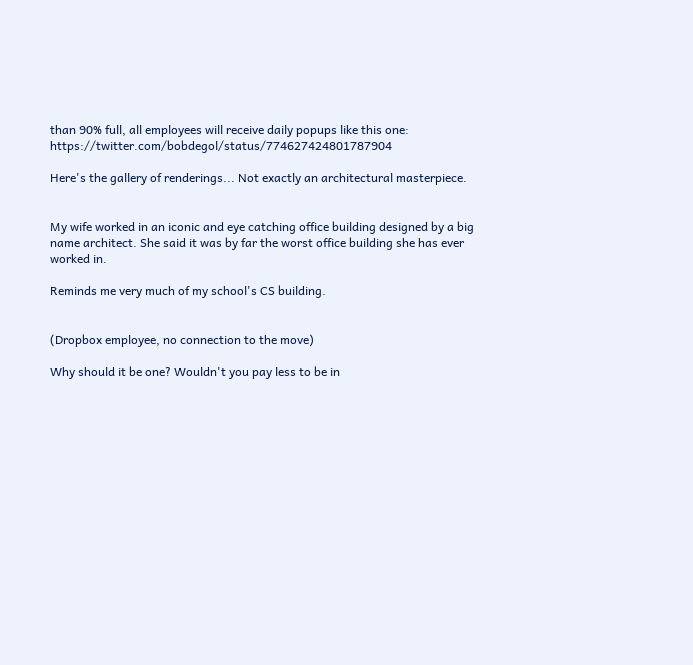than 90% full, all employees will receive daily popups like this one: https://twitter.com/bobdegol/status/774627424801787904

Here's the gallery of renderings... Not exactly an architectural masterpiece.


My wife worked in an iconic and eye catching office building designed by a big name architect. She said it was by far the worst office building she has ever worked in.

Reminds me very much of my school's CS building.


(Dropbox employee, no connection to the move)

Why should it be one? Wouldn't you pay less to be in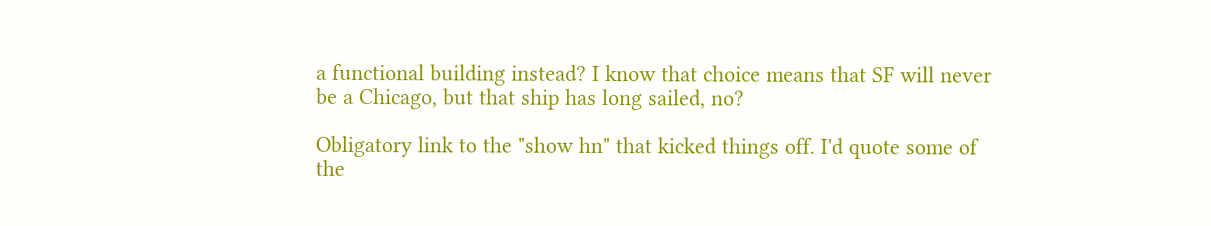a functional building instead? I know that choice means that SF will never be a Chicago, but that ship has long sailed, no?

Obligatory link to the "show hn" that kicked things off. I'd quote some of the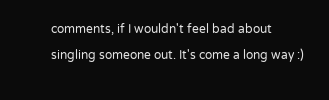comments, if I wouldn't feel bad about singling someone out. It's come a long way :)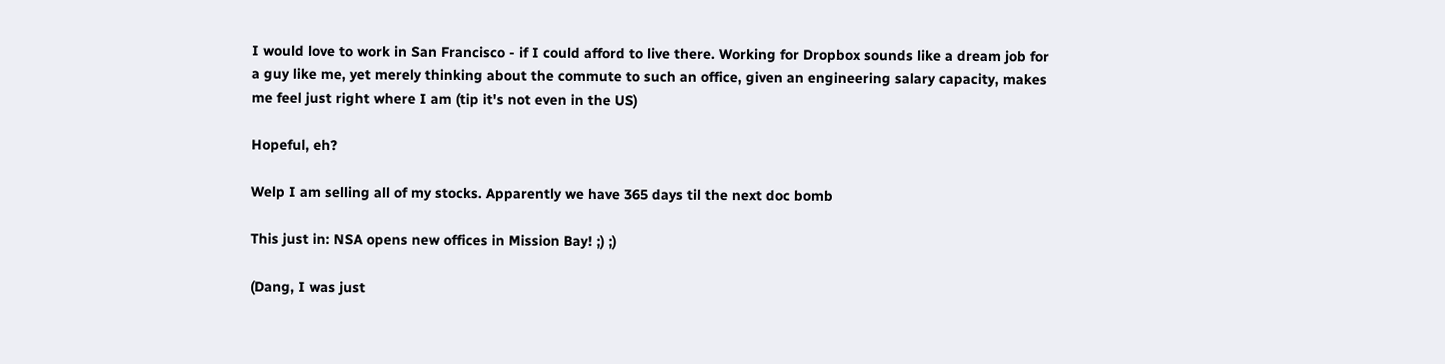I would love to work in San Francisco - if I could afford to live there. Working for Dropbox sounds like a dream job for a guy like me, yet merely thinking about the commute to such an office, given an engineering salary capacity, makes me feel just right where I am (tip it's not even in the US)

Hopeful, eh?

Welp I am selling all of my stocks. Apparently we have 365 days til the next doc bomb

This just in: NSA opens new offices in Mission Bay! ;) ;)

(Dang, I was just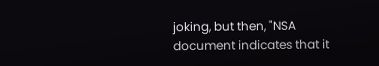joking, but then, "NSA document indicates that it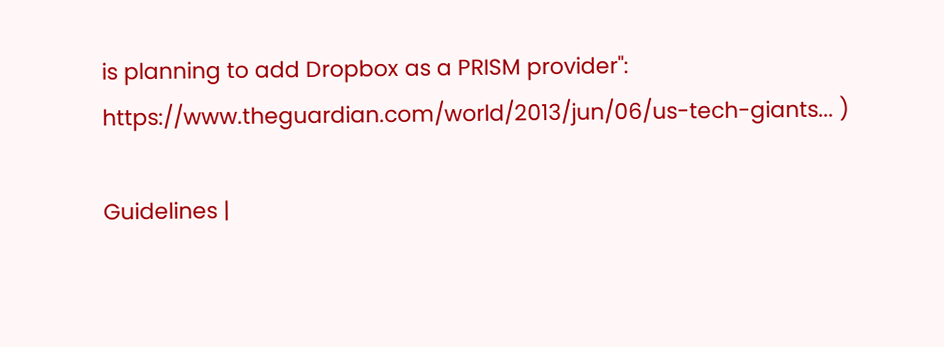is planning to add Dropbox as a PRISM provider": https://www.theguardian.com/world/2013/jun/06/us-tech-giants... )

Guidelines |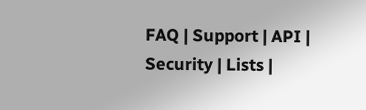FAQ | Support | API | Security | Lists |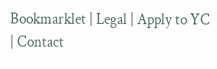Bookmarklet | Legal | Apply to YC | Contact